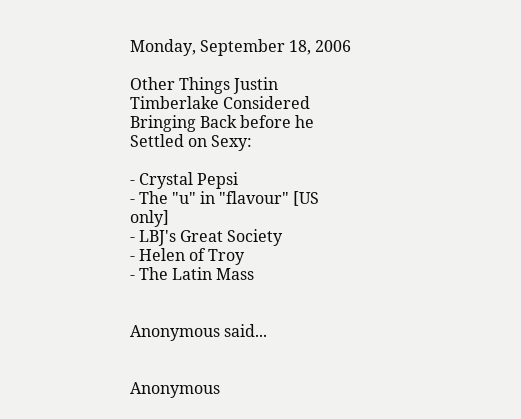Monday, September 18, 2006

Other Things Justin Timberlake Considered Bringing Back before he Settled on Sexy:

- Crystal Pepsi
- The "u" in "flavour" [US only]
- LBJ's Great Society
- Helen of Troy
- The Latin Mass


Anonymous said...


Anonymous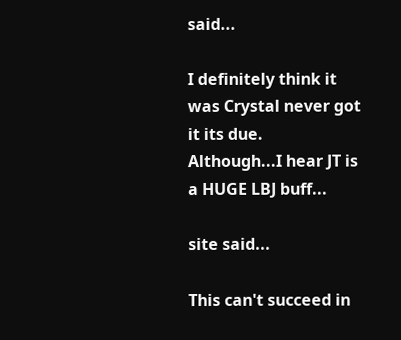said...

I definitely think it was Crystal never got it its due.
Although...I hear JT is a HUGE LBJ buff...

site said...

This can't succeed in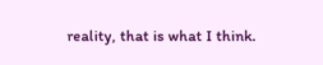reality, that is what I think.